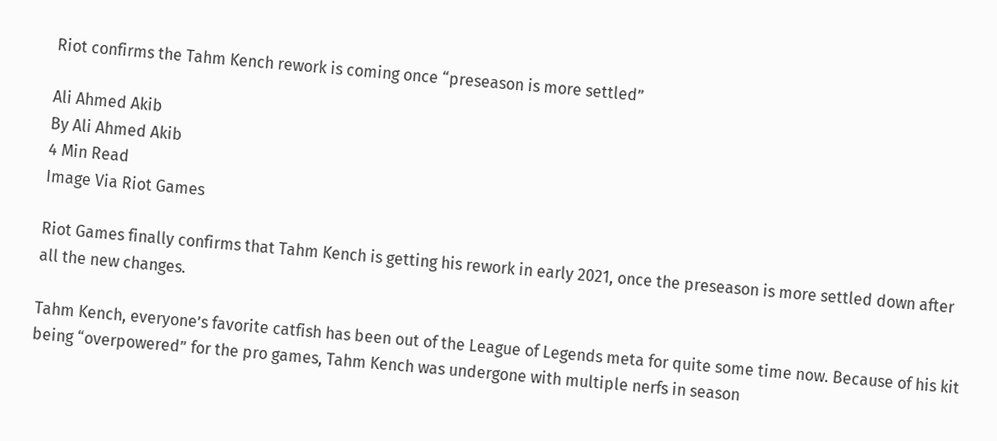Riot confirms the Tahm Kench rework is coming once “preseason is more settled”

Ali Ahmed Akib
By Ali Ahmed Akib
4 Min Read
Image Via Riot Games

Riot Games finally confirms that Tahm Kench is getting his rework in early 2021, once the preseason is more settled down after all the new changes.

Tahm Kench, everyone’s favorite catfish has been out of the League of Legends meta for quite some time now. Because of his kit being “overpowered” for the pro games, Tahm Kench was undergone with multiple nerfs in season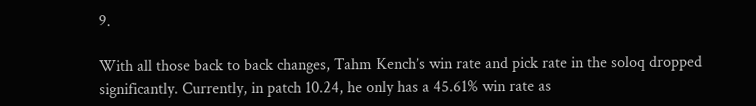9.

With all those back to back changes, Tahm Kench’s win rate and pick rate in the soloq dropped significantly. Currently, in patch 10.24, he only has a 45.61% win rate as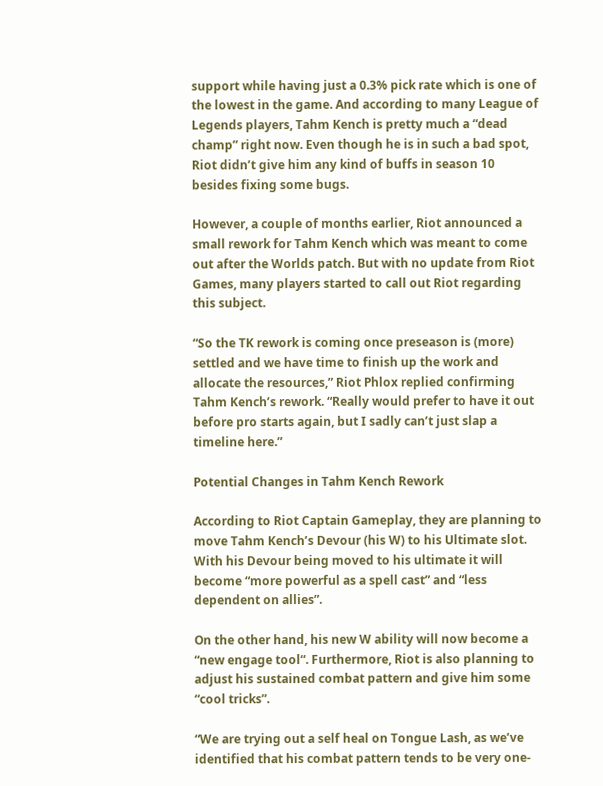support while having just a 0.3% pick rate which is one of the lowest in the game. And according to many League of Legends players, Tahm Kench is pretty much a “dead champ” right now. Even though he is in such a bad spot, Riot didn’t give him any kind of buffs in season 10 besides fixing some bugs.

However, a couple of months earlier, Riot announced a small rework for Tahm Kench which was meant to come out after the Worlds patch. But with no update from Riot Games, many players started to call out Riot regarding this subject.

“So the TK rework is coming once preseason is (more) settled and we have time to finish up the work and allocate the resources,” Riot Phlox replied confirming Tahm Kench’s rework. “Really would prefer to have it out before pro starts again, but I sadly can’t just slap a timeline here.”

Potential Changes in Tahm Kench Rework

According to Riot Captain Gameplay, they are planning to move Tahm Kench’s Devour (his W) to his Ultimate slot. With his Devour being moved to his ultimate it will become “more powerful as a spell cast” and “less dependent on allies”.

On the other hand, his new W ability will now become a “new engage tool“. Furthermore, Riot is also planning to adjust his sustained combat pattern and give him some “cool tricks”.

“We are trying out a self heal on Tongue Lash, as we’ve identified that his combat pattern tends to be very one-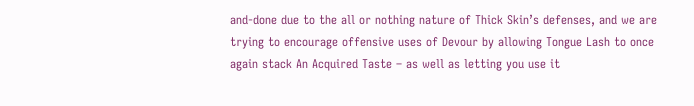and-done due to the all or nothing nature of Thick Skin’s defenses, and we are trying to encourage offensive uses of Devour by allowing Tongue Lash to once again stack An Acquired Taste – as well as letting you use it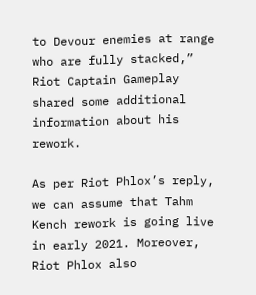to Devour enemies at range who are fully stacked,” Riot Captain Gameplay shared some additional information about his rework.

As per Riot Phlox’s reply, we can assume that Tahm Kench rework is going live in early 2021. Moreover, Riot Phlox also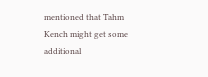mentioned that Tahm Kench might get some additional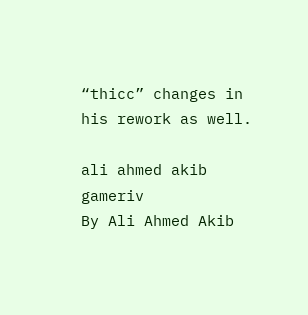“thicc” changes in his rework as well.

ali ahmed akib gameriv
By Ali Ahmed Akib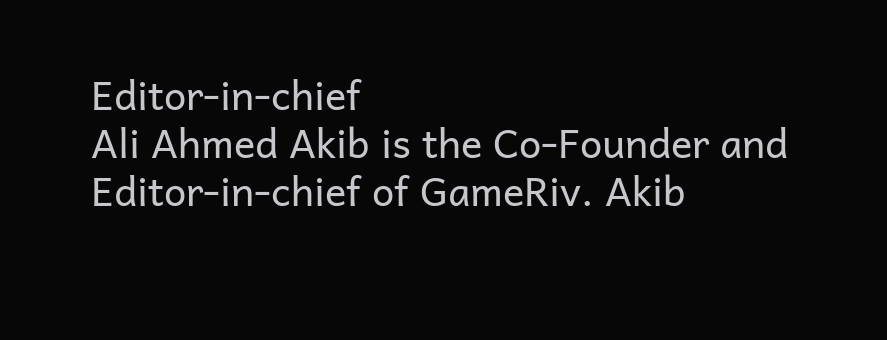Editor-in-chief
Ali Ahmed Akib is the Co-Founder and Editor-in-chief of GameRiv. Akib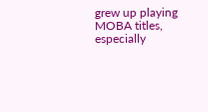grew up playing MOBA titles, especially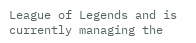League of Legends and is currently managing the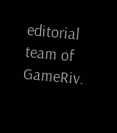editorial team of GameRiv.